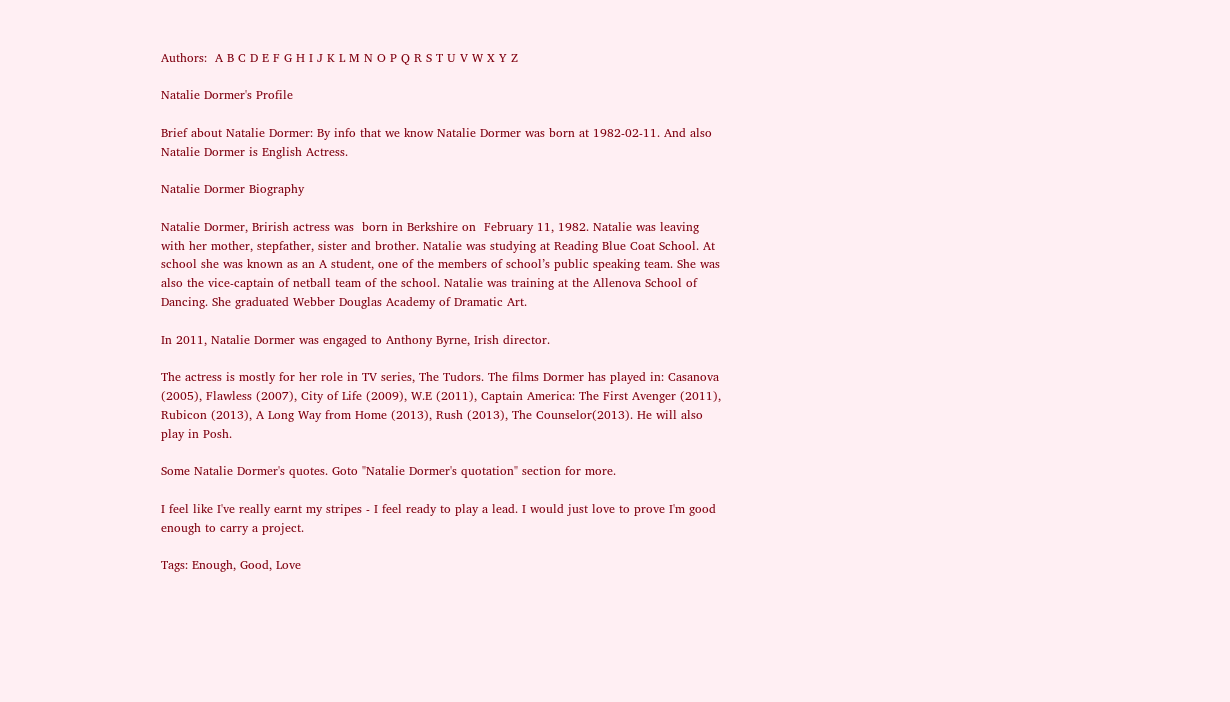Authors:  A B C D E F G H I J K L M N O P Q R S T U V W X Y Z

Natalie Dormer's Profile

Brief about Natalie Dormer: By info that we know Natalie Dormer was born at 1982-02-11. And also Natalie Dormer is English Actress.

Natalie Dormer Biography

Natalie Dormer, Brirish actress was  born in Berkshire on  February 11, 1982. Natalie was leaving with her mother, stepfather, sister and brother. Natalie was studying at Reading Blue Coat School. At school she was known as an A student, one of the members of school’s public speaking team. She was also the vice-captain of netball team of the school. Natalie was training at the Allenova School of Dancing. She graduated Webber Douglas Academy of Dramatic Art.

In 2011, Natalie Dormer was engaged to Anthony Byrne, Irish director.

The actress is mostly for her role in TV series, The Tudors. The films Dormer has played in: Casanova (2005), Flawless (2007), City of Life (2009), W.E (2011), Captain America: The First Avenger (2011), Rubicon (2013), A Long Way from Home (2013), Rush (2013), The Counselor(2013). He will also play in Posh.

Some Natalie Dormer's quotes. Goto "Natalie Dormer's quotation" section for more.

I feel like I've really earnt my stripes - I feel ready to play a lead. I would just love to prove I'm good enough to carry a project.

Tags: Enough, Good, Love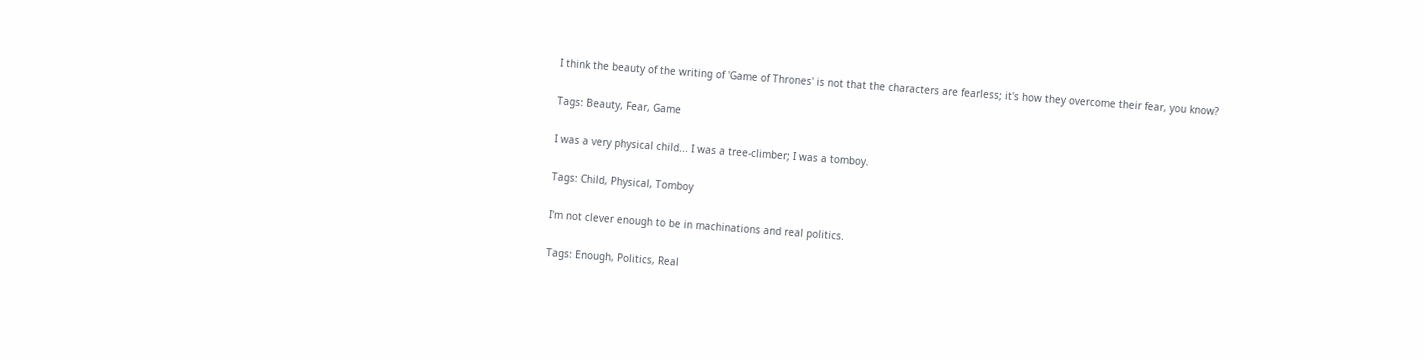I think the beauty of the writing of 'Game of Thrones' is not that the characters are fearless; it's how they overcome their fear, you know?

Tags: Beauty, Fear, Game

I was a very physical child... I was a tree-climber; I was a tomboy.

Tags: Child, Physical, Tomboy

I'm not clever enough to be in machinations and real politics.

Tags: Enough, Politics, Real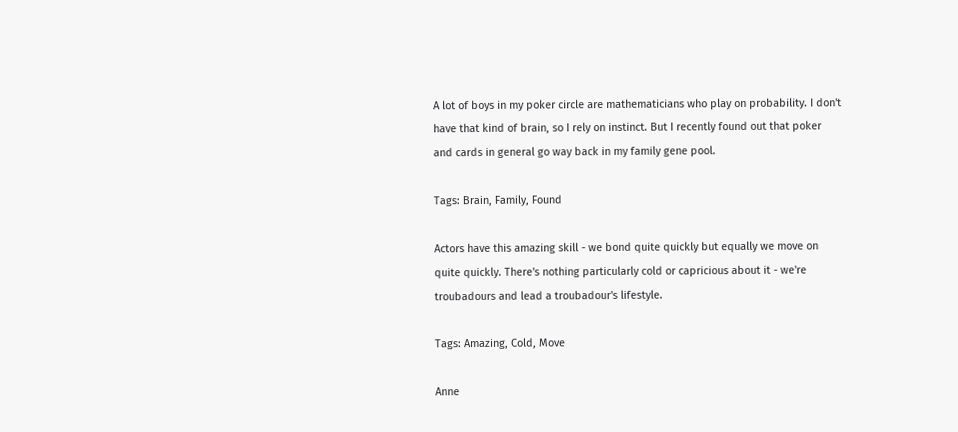A lot of boys in my poker circle are mathematicians who play on probability. I don't have that kind of brain, so I rely on instinct. But I recently found out that poker and cards in general go way back in my family gene pool.

Tags: Brain, Family, Found

Actors have this amazing skill - we bond quite quickly but equally we move on quite quickly. There's nothing particularly cold or capricious about it - we're troubadours and lead a troubadour's lifestyle.

Tags: Amazing, Cold, Move

Anne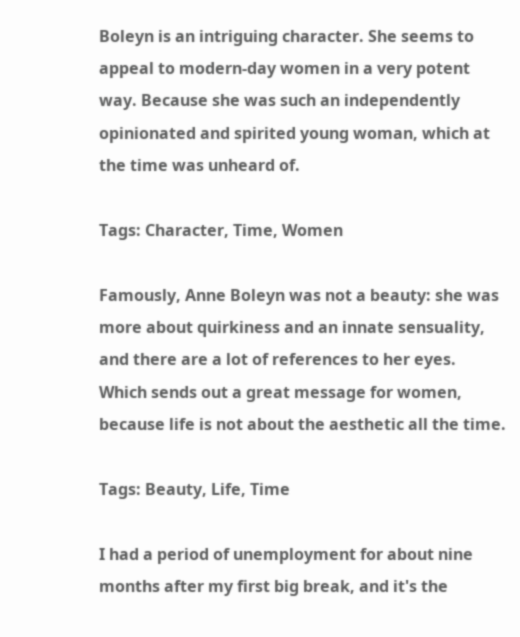Boleyn is an intriguing character. She seems to appeal to modern-day women in a very potent way. Because she was such an independently opinionated and spirited young woman, which at the time was unheard of.

Tags: Character, Time, Women

Famously, Anne Boleyn was not a beauty: she was more about quirkiness and an innate sensuality, and there are a lot of references to her eyes. Which sends out a great message for women, because life is not about the aesthetic all the time.

Tags: Beauty, Life, Time

I had a period of unemployment for about nine months after my first big break, and it's the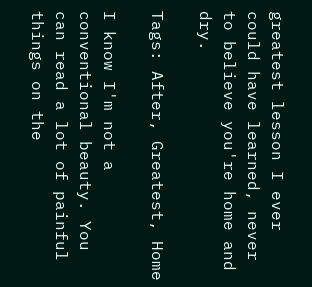greatest lesson I ever could have learned, never to believe you're home and dry.

Tags: After, Greatest, Home

I know I'm not a conventional beauty. You can read a lot of painful things on the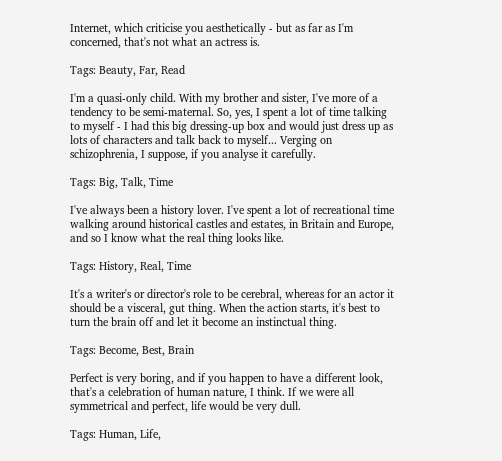Internet, which criticise you aesthetically - but as far as I'm concerned, that's not what an actress is.

Tags: Beauty, Far, Read

I'm a quasi-only child. With my brother and sister, I've more of a tendency to be semi-maternal. So, yes, I spent a lot of time talking to myself - I had this big dressing-up box and would just dress up as lots of characters and talk back to myself... Verging on schizophrenia, I suppose, if you analyse it carefully.

Tags: Big, Talk, Time

I've always been a history lover. I've spent a lot of recreational time walking around historical castles and estates, in Britain and Europe, and so I know what the real thing looks like.

Tags: History, Real, Time

It's a writer's or director's role to be cerebral, whereas for an actor it should be a visceral, gut thing. When the action starts, it's best to turn the brain off and let it become an instinctual thing.

Tags: Become, Best, Brain

Perfect is very boring, and if you happen to have a different look, that's a celebration of human nature, I think. If we were all symmetrical and perfect, life would be very dull.

Tags: Human, Life,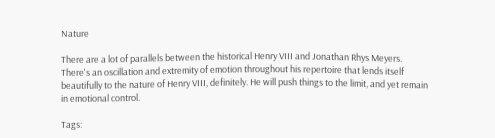Nature

There are a lot of parallels between the historical Henry VIII and Jonathan Rhys Meyers. There's an oscillation and extremity of emotion throughout his repertoire that lends itself beautifully to the nature of Henry VIII, definitely. He will push things to the limit, and yet remain in emotional control.

Tags: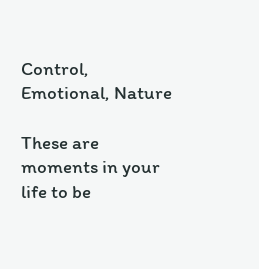Control, Emotional, Nature

These are moments in your life to be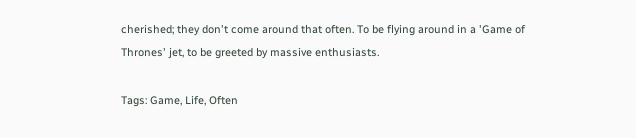cherished; they don't come around that often. To be flying around in a 'Game of Thrones' jet, to be greeted by massive enthusiasts.

Tags: Game, Life, Often